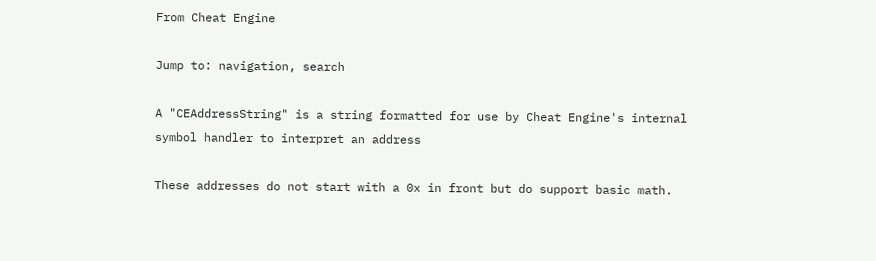From Cheat Engine

Jump to: navigation, search

A "CEAddressString" is a string formatted for use by Cheat Engine's internal symbol handler to interpret an address

These addresses do not start with a 0x in front but do support basic math.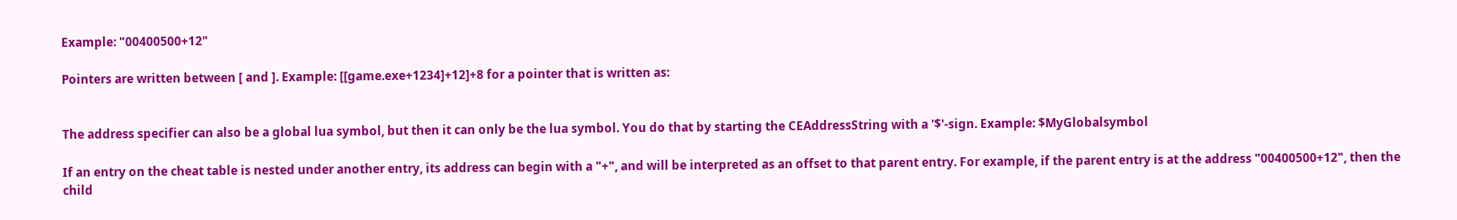Example: "00400500+12"

Pointers are written between [ and ]. Example: [[game.exe+1234]+12]+8 for a pointer that is written as:


The address specifier can also be a global lua symbol, but then it can only be the lua symbol. You do that by starting the CEAddressString with a '$'-sign. Example: $MyGlobalsymbol

If an entry on the cheat table is nested under another entry, its address can begin with a "+", and will be interpreted as an offset to that parent entry. For example, if the parent entry is at the address "00400500+12", then the child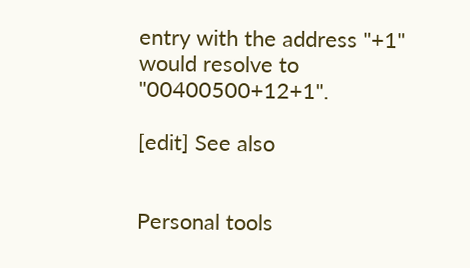entry with the address "+1" would resolve to "00400500+12+1".

[edit] See also


Personal tools